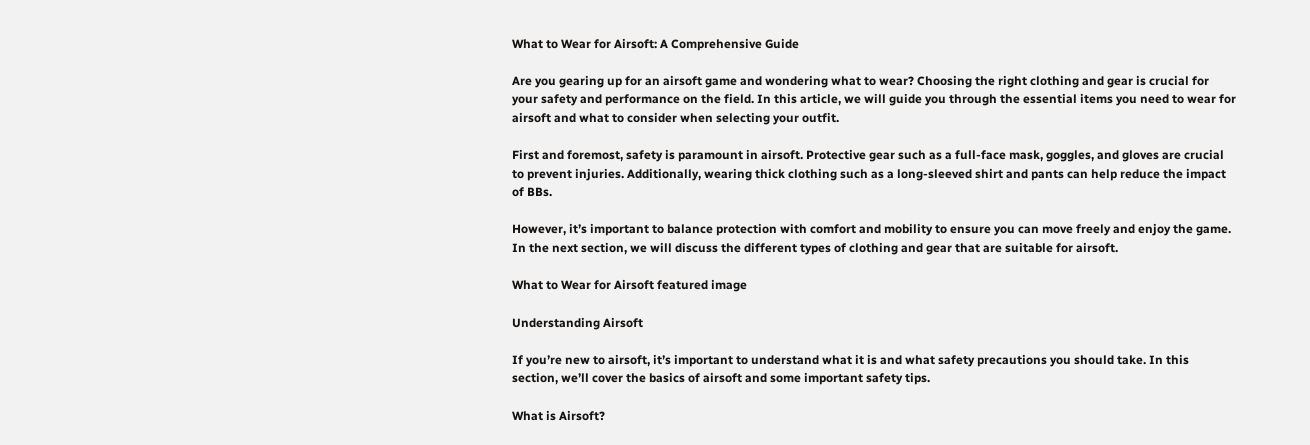What to Wear for Airsoft: A Comprehensive Guide

Are you gearing up for an airsoft game and wondering what to wear? Choosing the right clothing and gear is crucial for your safety and performance on the field. In this article, we will guide you through the essential items you need to wear for airsoft and what to consider when selecting your outfit.

First and foremost, safety is paramount in airsoft. Protective gear such as a full-face mask, goggles, and gloves are crucial to prevent injuries. Additionally, wearing thick clothing such as a long-sleeved shirt and pants can help reduce the impact of BBs.

However, it’s important to balance protection with comfort and mobility to ensure you can move freely and enjoy the game. In the next section, we will discuss the different types of clothing and gear that are suitable for airsoft.

What to Wear for Airsoft featured image

Understanding Airsoft

If you’re new to airsoft, it’s important to understand what it is and what safety precautions you should take. In this section, we’ll cover the basics of airsoft and some important safety tips.

What is Airsoft?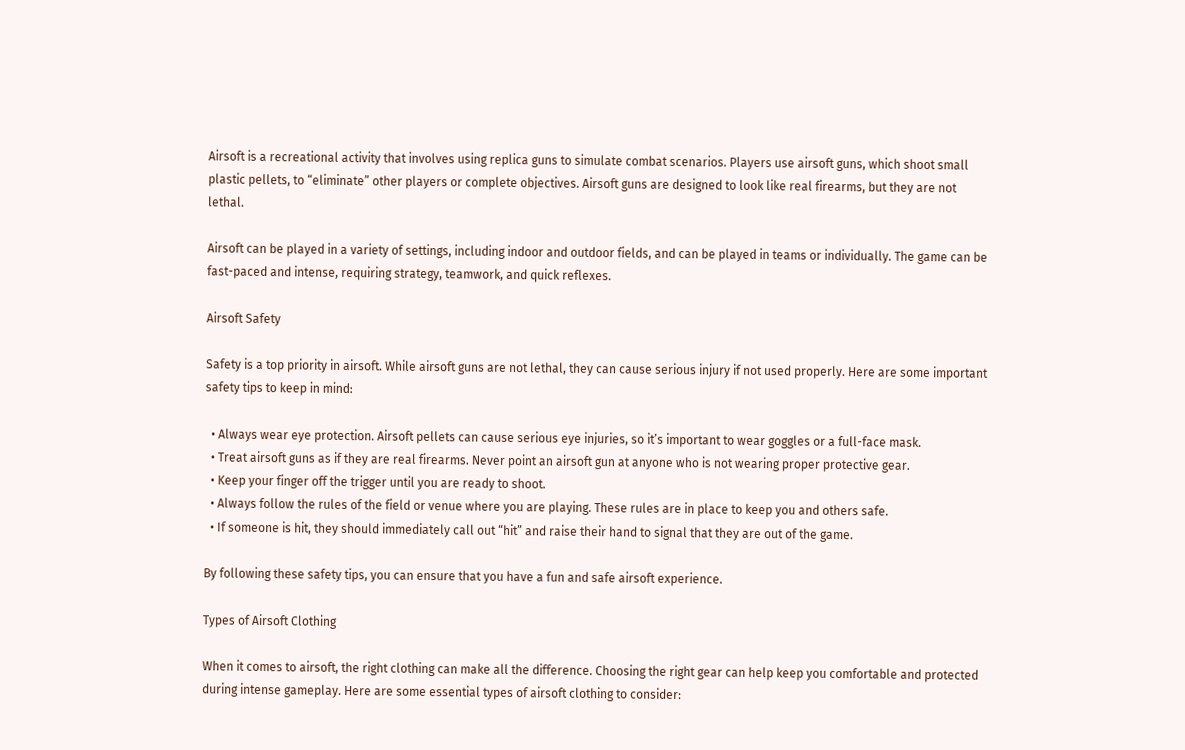Airsoft is a recreational activity that involves using replica guns to simulate combat scenarios. Players use airsoft guns, which shoot small plastic pellets, to “eliminate” other players or complete objectives. Airsoft guns are designed to look like real firearms, but they are not lethal.

Airsoft can be played in a variety of settings, including indoor and outdoor fields, and can be played in teams or individually. The game can be fast-paced and intense, requiring strategy, teamwork, and quick reflexes.

Airsoft Safety

Safety is a top priority in airsoft. While airsoft guns are not lethal, they can cause serious injury if not used properly. Here are some important safety tips to keep in mind:

  • Always wear eye protection. Airsoft pellets can cause serious eye injuries, so it’s important to wear goggles or a full-face mask.
  • Treat airsoft guns as if they are real firearms. Never point an airsoft gun at anyone who is not wearing proper protective gear.
  • Keep your finger off the trigger until you are ready to shoot.
  • Always follow the rules of the field or venue where you are playing. These rules are in place to keep you and others safe.
  • If someone is hit, they should immediately call out “hit” and raise their hand to signal that they are out of the game.

By following these safety tips, you can ensure that you have a fun and safe airsoft experience.

Types of Airsoft Clothing

When it comes to airsoft, the right clothing can make all the difference. Choosing the right gear can help keep you comfortable and protected during intense gameplay. Here are some essential types of airsoft clothing to consider: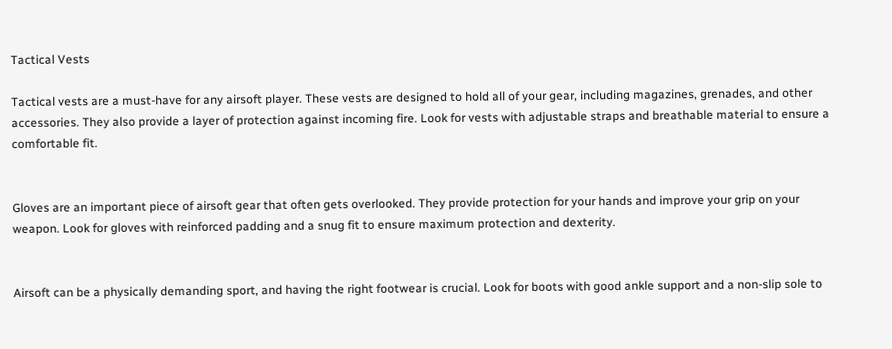Tactical Vests

Tactical vests are a must-have for any airsoft player. These vests are designed to hold all of your gear, including magazines, grenades, and other accessories. They also provide a layer of protection against incoming fire. Look for vests with adjustable straps and breathable material to ensure a comfortable fit.


Gloves are an important piece of airsoft gear that often gets overlooked. They provide protection for your hands and improve your grip on your weapon. Look for gloves with reinforced padding and a snug fit to ensure maximum protection and dexterity.


Airsoft can be a physically demanding sport, and having the right footwear is crucial. Look for boots with good ankle support and a non-slip sole to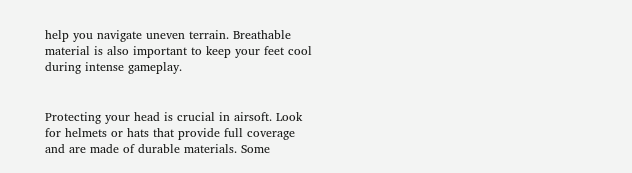help you navigate uneven terrain. Breathable material is also important to keep your feet cool during intense gameplay.


Protecting your head is crucial in airsoft. Look for helmets or hats that provide full coverage and are made of durable materials. Some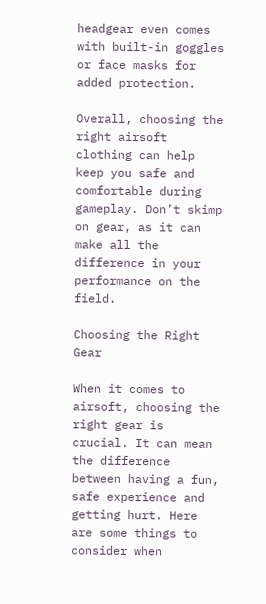headgear even comes with built-in goggles or face masks for added protection.

Overall, choosing the right airsoft clothing can help keep you safe and comfortable during gameplay. Don’t skimp on gear, as it can make all the difference in your performance on the field.

Choosing the Right Gear

When it comes to airsoft, choosing the right gear is crucial. It can mean the difference between having a fun, safe experience and getting hurt. Here are some things to consider when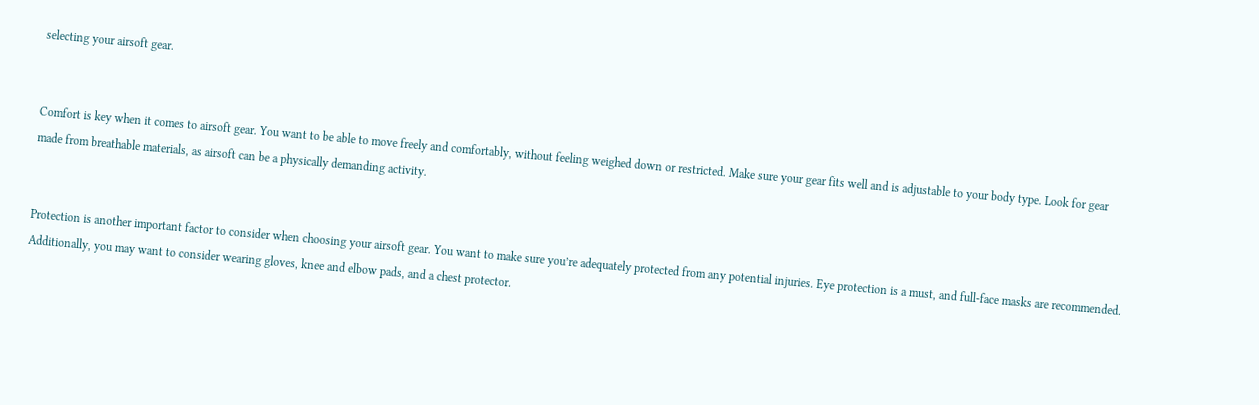selecting your airsoft gear.


Comfort is key when it comes to airsoft gear. You want to be able to move freely and comfortably, without feeling weighed down or restricted. Make sure your gear fits well and is adjustable to your body type. Look for gear made from breathable materials, as airsoft can be a physically demanding activity.


Protection is another important factor to consider when choosing your airsoft gear. You want to make sure you’re adequately protected from any potential injuries. Eye protection is a must, and full-face masks are recommended. Additionally, you may want to consider wearing gloves, knee and elbow pads, and a chest protector.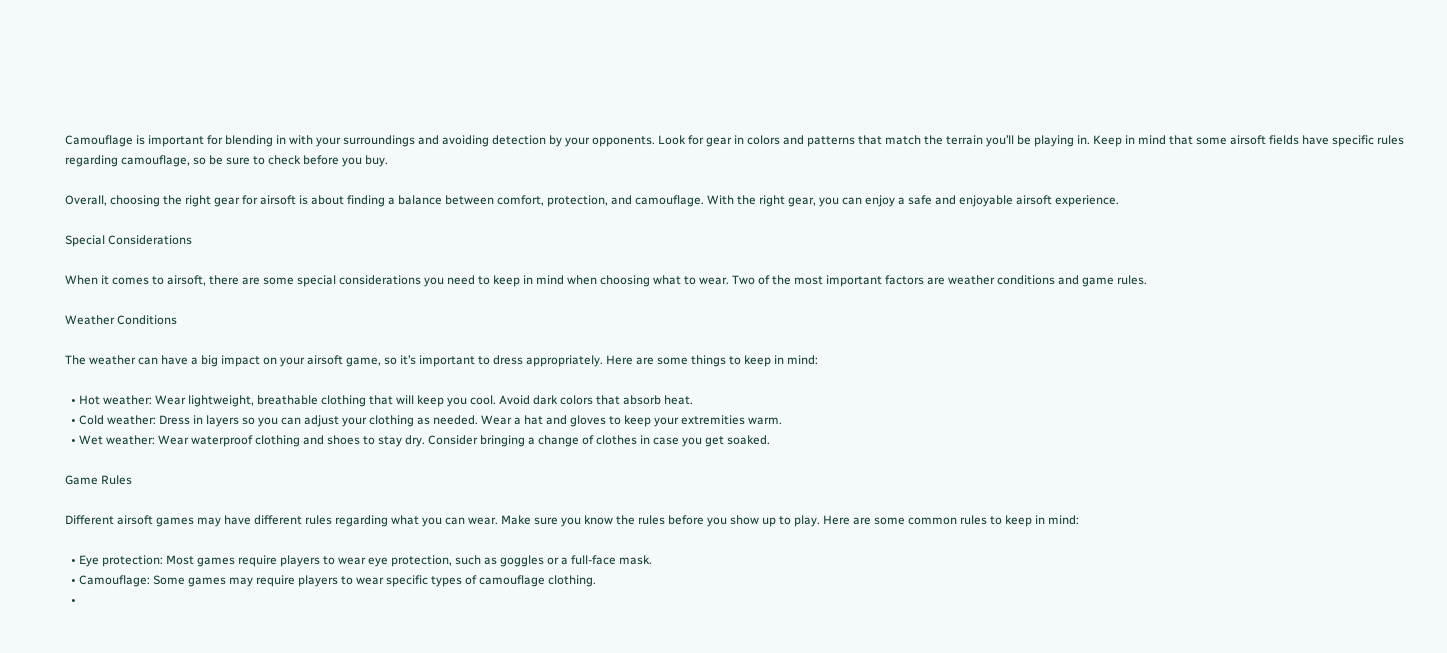Camouflage is important for blending in with your surroundings and avoiding detection by your opponents. Look for gear in colors and patterns that match the terrain you’ll be playing in. Keep in mind that some airsoft fields have specific rules regarding camouflage, so be sure to check before you buy.

Overall, choosing the right gear for airsoft is about finding a balance between comfort, protection, and camouflage. With the right gear, you can enjoy a safe and enjoyable airsoft experience.

Special Considerations

When it comes to airsoft, there are some special considerations you need to keep in mind when choosing what to wear. Two of the most important factors are weather conditions and game rules.

Weather Conditions

The weather can have a big impact on your airsoft game, so it’s important to dress appropriately. Here are some things to keep in mind:

  • Hot weather: Wear lightweight, breathable clothing that will keep you cool. Avoid dark colors that absorb heat.
  • Cold weather: Dress in layers so you can adjust your clothing as needed. Wear a hat and gloves to keep your extremities warm.
  • Wet weather: Wear waterproof clothing and shoes to stay dry. Consider bringing a change of clothes in case you get soaked.

Game Rules

Different airsoft games may have different rules regarding what you can wear. Make sure you know the rules before you show up to play. Here are some common rules to keep in mind:

  • Eye protection: Most games require players to wear eye protection, such as goggles or a full-face mask.
  • Camouflage: Some games may require players to wear specific types of camouflage clothing.
  •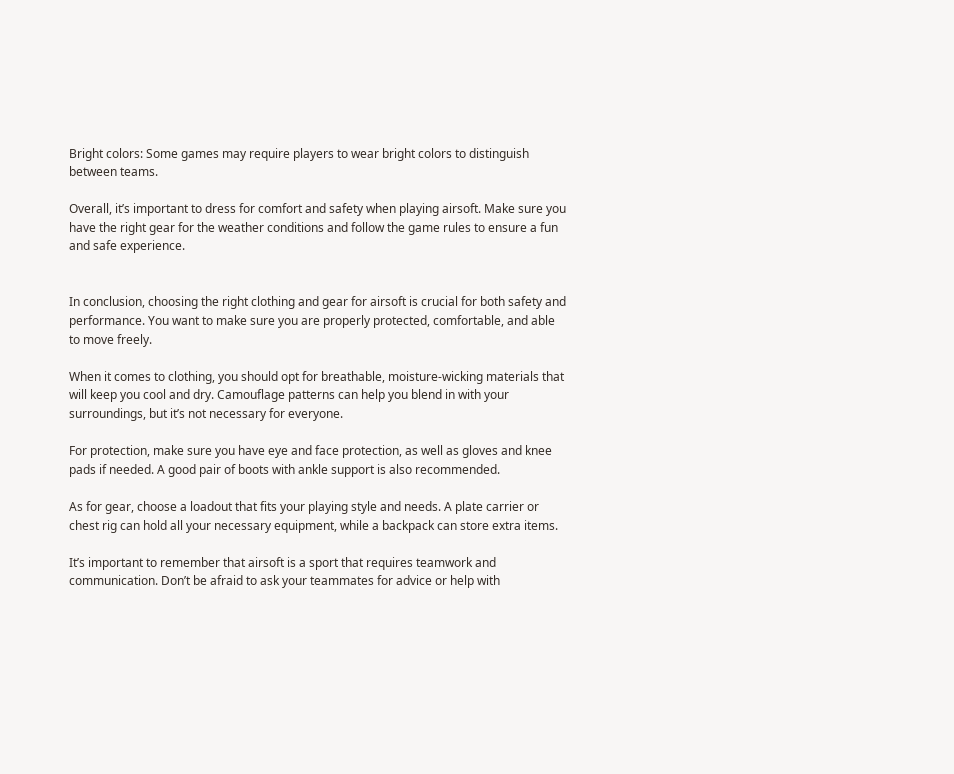Bright colors: Some games may require players to wear bright colors to distinguish between teams.

Overall, it’s important to dress for comfort and safety when playing airsoft. Make sure you have the right gear for the weather conditions and follow the game rules to ensure a fun and safe experience.


In conclusion, choosing the right clothing and gear for airsoft is crucial for both safety and performance. You want to make sure you are properly protected, comfortable, and able to move freely.

When it comes to clothing, you should opt for breathable, moisture-wicking materials that will keep you cool and dry. Camouflage patterns can help you blend in with your surroundings, but it’s not necessary for everyone.

For protection, make sure you have eye and face protection, as well as gloves and knee pads if needed. A good pair of boots with ankle support is also recommended.

As for gear, choose a loadout that fits your playing style and needs. A plate carrier or chest rig can hold all your necessary equipment, while a backpack can store extra items.

It’s important to remember that airsoft is a sport that requires teamwork and communication. Don’t be afraid to ask your teammates for advice or help with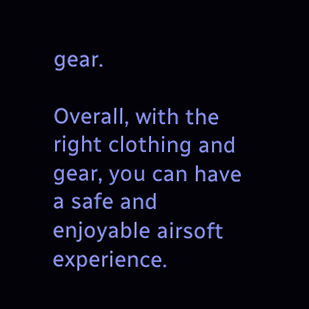gear.

Overall, with the right clothing and gear, you can have a safe and enjoyable airsoft experience.